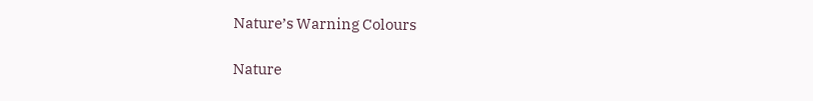Nature’s Warning Colours

Nature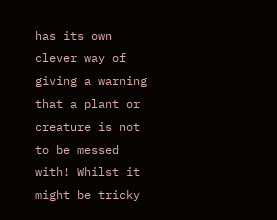has its own clever way of giving a warning that a plant or creature is not to be messed with! Whilst it might be tricky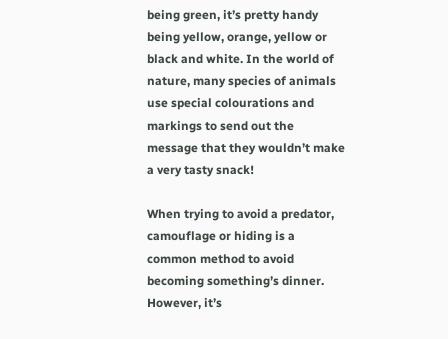being green, it’s pretty handy being yellow, orange, yellow or black and white. In the world of nature, many species of animals use special colourations and markings to send out the message that they wouldn’t make a very tasty snack!

When trying to avoid a predator, camouflage or hiding is a common method to avoid becoming something’s dinner. However, it’s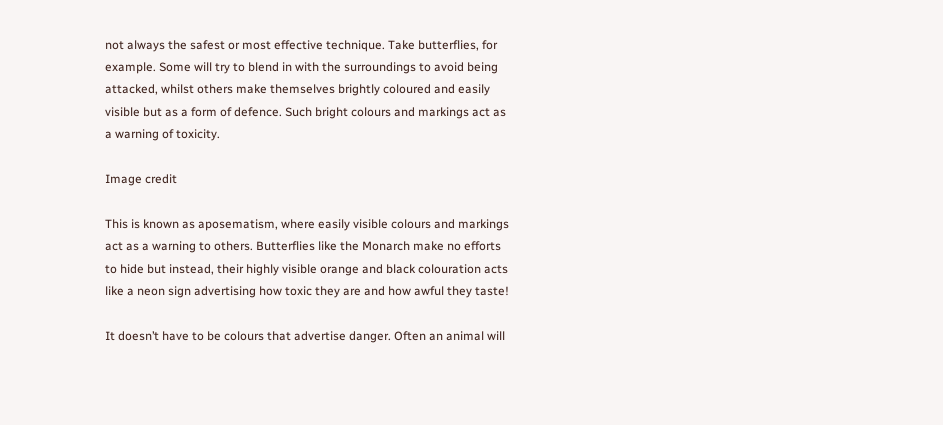not always the safest or most effective technique. Take butterflies, for example. Some will try to blend in with the surroundings to avoid being attacked, whilst others make themselves brightly coloured and easily visible but as a form of defence. Such bright colours and markings act as a warning of toxicity.

Image credit

This is known as aposematism, where easily visible colours and markings act as a warning to others. Butterflies like the Monarch make no efforts to hide but instead, their highly visible orange and black colouration acts like a neon sign advertising how toxic they are and how awful they taste!

It doesn’t have to be colours that advertise danger. Often an animal will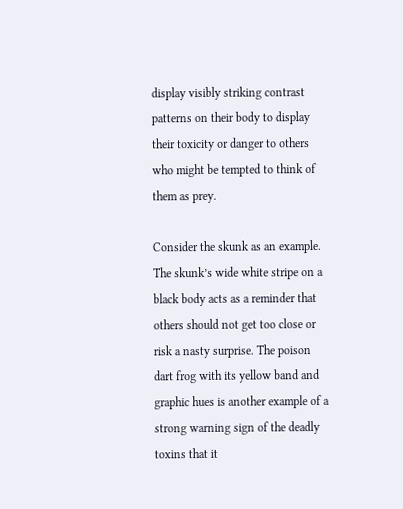display visibly striking contrast patterns on their body to display their toxicity or danger to others who might be tempted to think of them as prey.

Consider the skunk as an example. The skunk’s wide white stripe on a black body acts as a reminder that others should not get too close or risk a nasty surprise. The poison dart frog with its yellow band and graphic hues is another example of a strong warning sign of the deadly toxins that it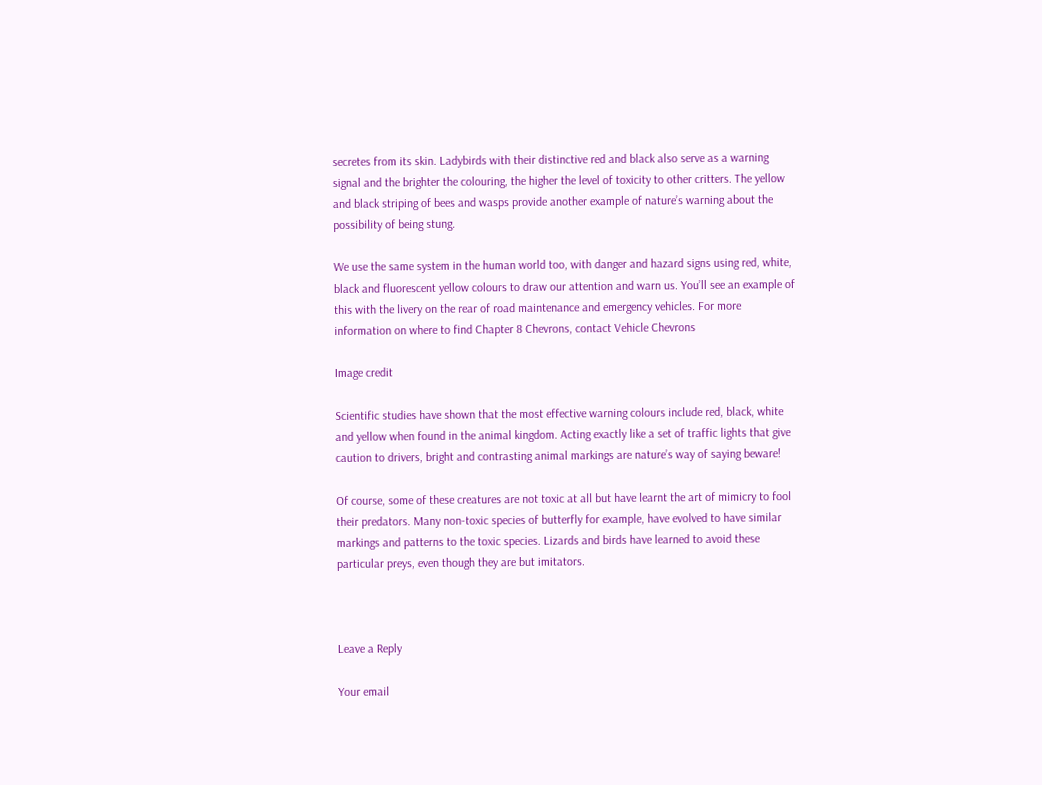secretes from its skin. Ladybirds with their distinctive red and black also serve as a warning signal and the brighter the colouring, the higher the level of toxicity to other critters. The yellow and black striping of bees and wasps provide another example of nature’s warning about the possibility of being stung.

We use the same system in the human world too, with danger and hazard signs using red, white, black and fluorescent yellow colours to draw our attention and warn us. You’ll see an example of this with the livery on the rear of road maintenance and emergency vehicles. For more information on where to find Chapter 8 Chevrons, contact Vehicle Chevrons

Image credit

Scientific studies have shown that the most effective warning colours include red, black, white and yellow when found in the animal kingdom. Acting exactly like a set of traffic lights that give caution to drivers, bright and contrasting animal markings are nature’s way of saying beware!

Of course, some of these creatures are not toxic at all but have learnt the art of mimicry to fool their predators. Many non-toxic species of butterfly for example, have evolved to have similar markings and patterns to the toxic species. Lizards and birds have learned to avoid these particular preys, even though they are but imitators.



Leave a Reply

Your email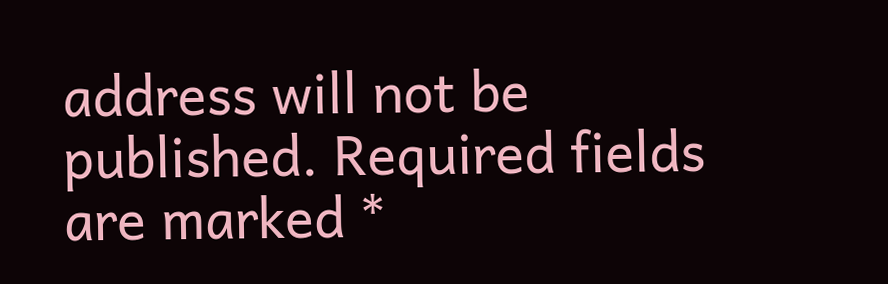address will not be published. Required fields are marked *